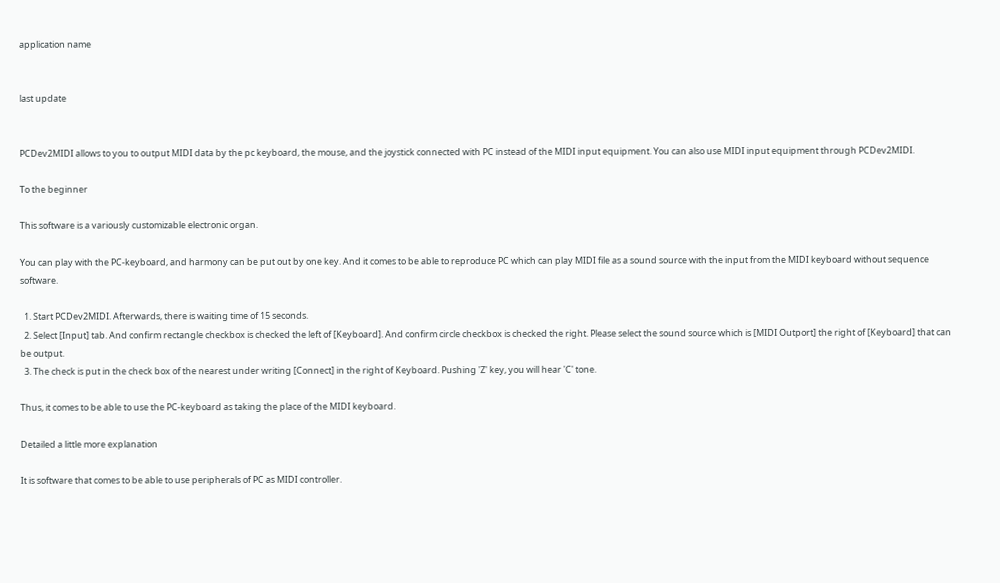application name


last update


PCDev2MIDI allows to you to output MIDI data by the pc keyboard, the mouse, and the joystick connected with PC instead of the MIDI input equipment. You can also use MIDI input equipment through PCDev2MIDI.

To the beginner

This software is a variously customizable electronic organ.

You can play with the PC-keyboard, and harmony can be put out by one key. And it comes to be able to reproduce PC which can play MIDI file as a sound source with the input from the MIDI keyboard without sequence software.

  1. Start PCDev2MIDI. Afterwards, there is waiting time of 15 seconds.
  2. Select [Input] tab. And confirm rectangle checkbox is checked the left of [Keyboard]. And confirm circle checkbox is checked the right. Please select the sound source which is [MIDI Outport] the right of [Keyboard] that can be output.
  3. The check is put in the check box of the nearest under writing [Connect] in the right of Keyboard. Pushing 'Z' key, you will hear 'C' tone.

Thus, it comes to be able to use the PC-keyboard as taking the place of the MIDI keyboard.

Detailed a little more explanation

It is software that comes to be able to use peripherals of PC as MIDI controller.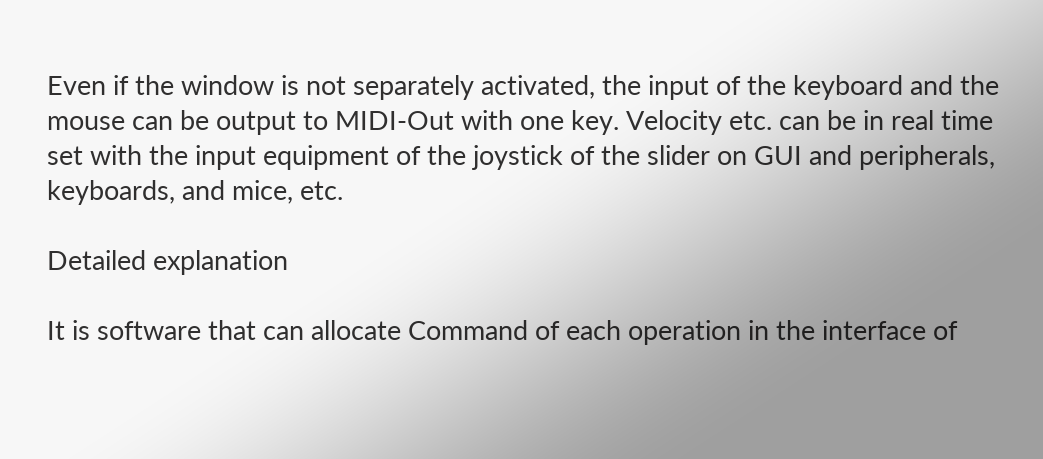Even if the window is not separately activated, the input of the keyboard and the mouse can be output to MIDI-Out with one key. Velocity etc. can be in real time set with the input equipment of the joystick of the slider on GUI and peripherals, keyboards, and mice, etc.

Detailed explanation

It is software that can allocate Command of each operation in the interface of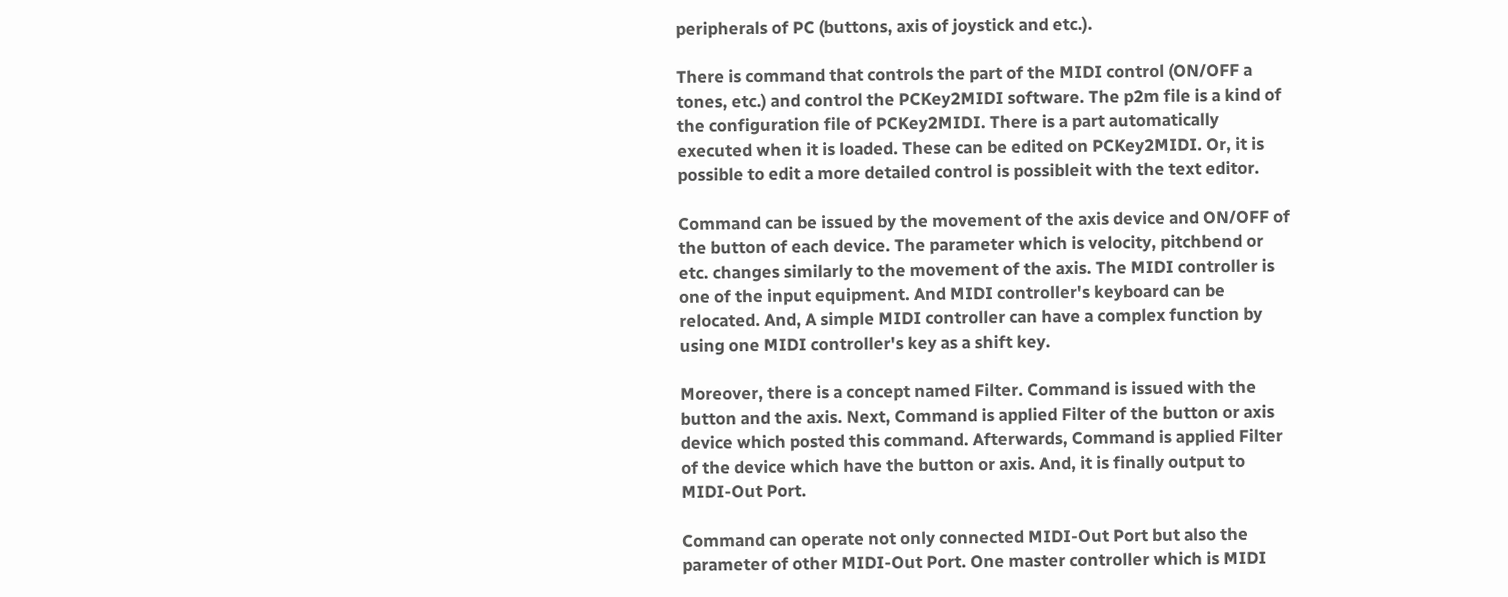peripherals of PC (buttons, axis of joystick and etc.).

There is command that controls the part of the MIDI control (ON/OFF a tones, etc.) and control the PCKey2MIDI software. The p2m file is a kind of the configuration file of PCKey2MIDI. There is a part automatically executed when it is loaded. These can be edited on PCKey2MIDI. Or, it is possible to edit a more detailed control is possibleit with the text editor.

Command can be issued by the movement of the axis device and ON/OFF of the button of each device. The parameter which is velocity, pitchbend or etc. changes similarly to the movement of the axis. The MIDI controller is one of the input equipment. And MIDI controller's keyboard can be relocated. And, A simple MIDI controller can have a complex function by using one MIDI controller's key as a shift key.

Moreover, there is a concept named Filter. Command is issued with the button and the axis. Next, Command is applied Filter of the button or axis device which posted this command. Afterwards, Command is applied Filter of the device which have the button or axis. And, it is finally output to MIDI-Out Port.

Command can operate not only connected MIDI-Out Port but also the parameter of other MIDI-Out Port. One master controller which is MIDI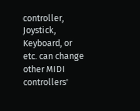controller, Joystick, Keyboard, or etc. can change other MIDI controllers'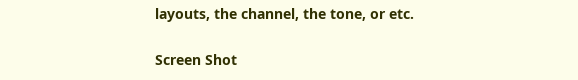layouts, the channel, the tone, or etc.

Screen Shot